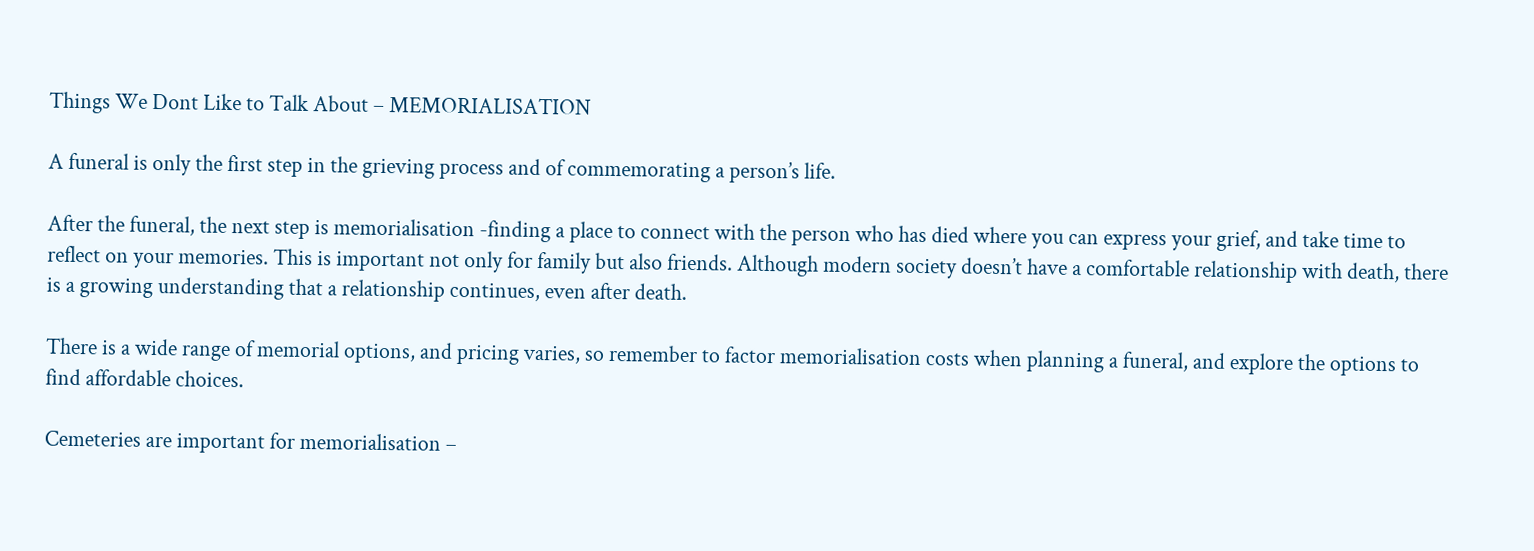Things We Dont Like to Talk About – MEMORIALISATION

A funeral is only the first step in the grieving process and of commemorating a person’s life.

After the funeral, the next step is memorialisation -finding a place to connect with the person who has died where you can express your grief, and take time to reflect on your memories. This is important not only for family but also friends. Although modern society doesn’t have a comfortable relationship with death, there is a growing understanding that a relationship continues, even after death.

There is a wide range of memorial options, and pricing varies, so remember to factor memorialisation costs when planning a funeral, and explore the options to find affordable choices.

Cemeteries are important for memorialisation –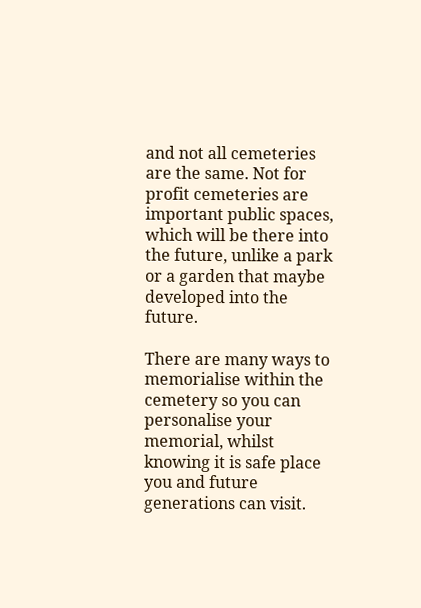and not all cemeteries are the same. Not for profit cemeteries are important public spaces, which will be there into the future, unlike a park or a garden that maybe developed into the future.

There are many ways to memorialise within the cemetery so you can personalise your memorial, whilst knowing it is safe place you and future generations can visit.